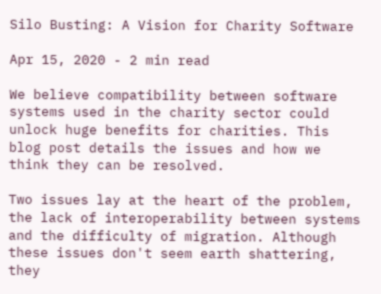Silo Busting: A Vision for Charity Software

Apr 15, 2020 - 2 min read

We believe compatibility between software systems used in the charity sector could unlock huge benefits for charities. This blog post details the issues and how we think they can be resolved.

Two issues lay at the heart of the problem, the lack of interoperability between systems and the difficulty of migration. Although these issues don't seem earth shattering, they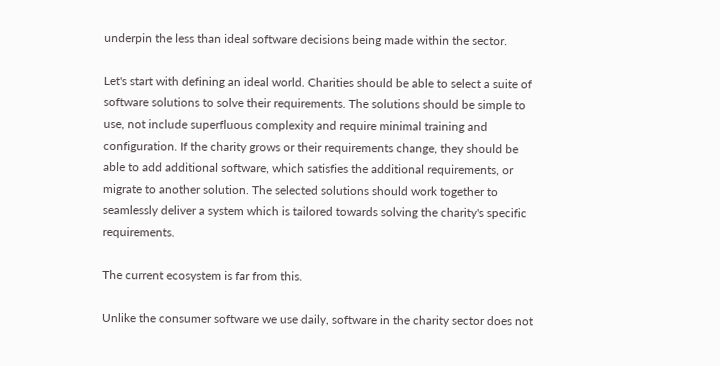underpin the less than ideal software decisions being made within the sector.

Let's start with defining an ideal world. Charities should be able to select a suite of software solutions to solve their requirements. The solutions should be simple to use, not include superfluous complexity and require minimal training and configuration. If the charity grows or their requirements change, they should be able to add additional software, which satisfies the additional requirements, or migrate to another solution. The selected solutions should work together to seamlessly deliver a system which is tailored towards solving the charity's specific requirements.

The current ecosystem is far from this.

Unlike the consumer software we use daily, software in the charity sector does not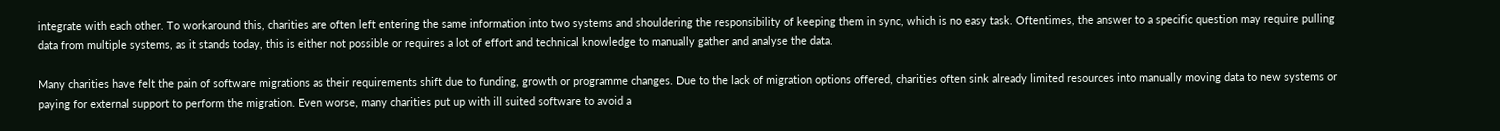integrate with each other. To workaround this, charities are often left entering the same information into two systems and shouldering the responsibility of keeping them in sync, which is no easy task. Oftentimes, the answer to a specific question may require pulling data from multiple systems, as it stands today, this is either not possible or requires a lot of effort and technical knowledge to manually gather and analyse the data.

Many charities have felt the pain of software migrations as their requirements shift due to funding, growth or programme changes. Due to the lack of migration options offered, charities often sink already limited resources into manually moving data to new systems or paying for external support to perform the migration. Even worse, many charities put up with ill suited software to avoid a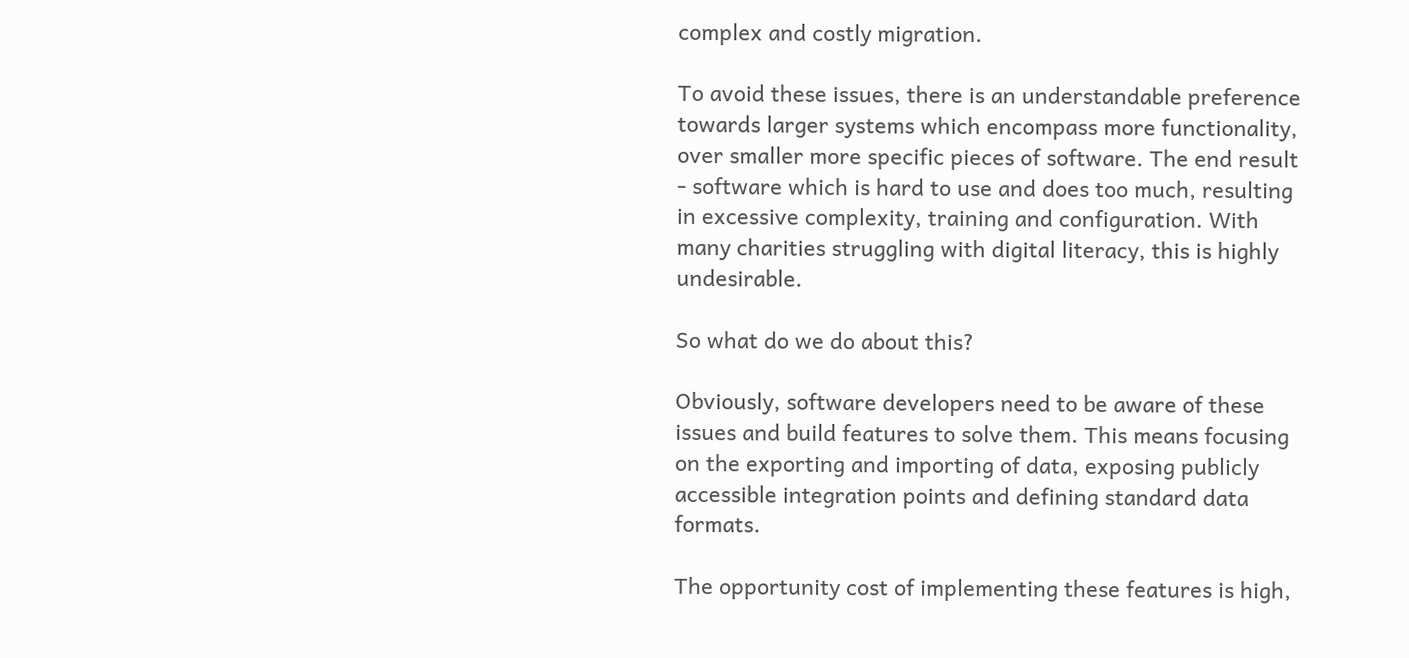complex and costly migration.

To avoid these issues, there is an understandable preference towards larger systems which encompass more functionality, over smaller more specific pieces of software. The end result - software which is hard to use and does too much, resulting in excessive complexity, training and configuration. With many charities struggling with digital literacy, this is highly undesirable.

So what do we do about this?

Obviously, software developers need to be aware of these issues and build features to solve them. This means focusing on the exporting and importing of data, exposing publicly accessible integration points and defining standard data formats.

The opportunity cost of implementing these features is high,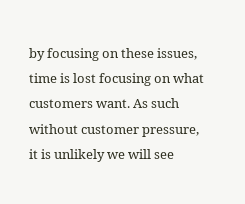by focusing on these issues, time is lost focusing on what customers want. As such without customer pressure, it is unlikely we will see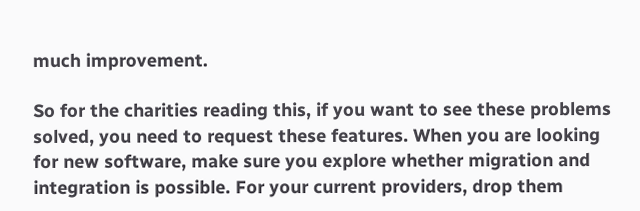much improvement.

So for the charities reading this, if you want to see these problems solved, you need to request these features. When you are looking for new software, make sure you explore whether migration and integration is possible. For your current providers, drop them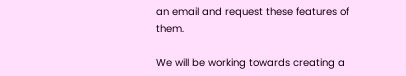an email and request these features of them.

We will be working towards creating a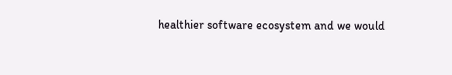healthier software ecosystem and we would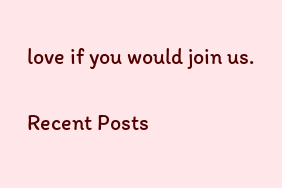love if you would join us.

Recent Posts